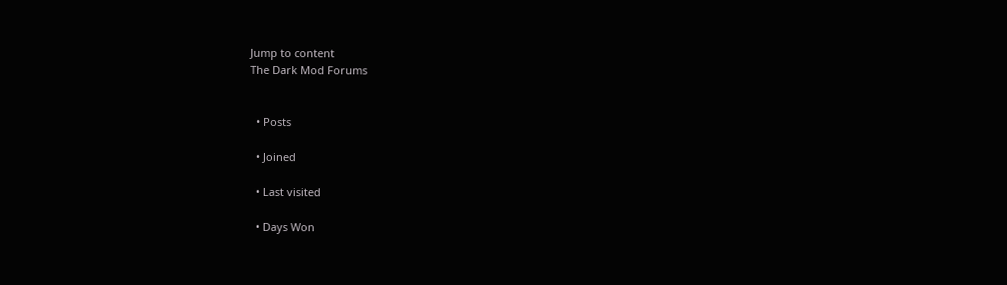Jump to content
The Dark Mod Forums


  • Posts

  • Joined

  • Last visited

  • Days Won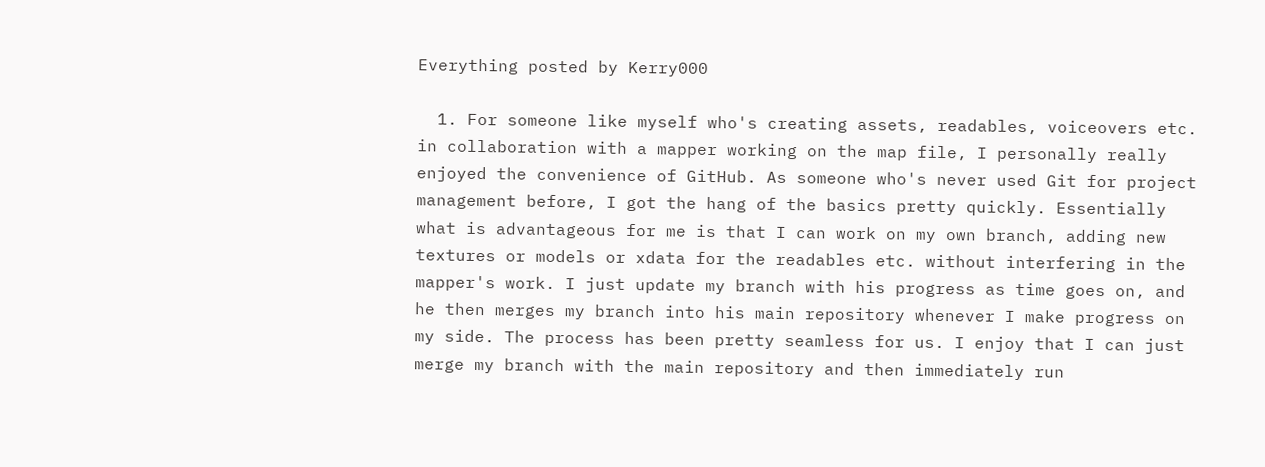Everything posted by Kerry000

  1. For someone like myself who's creating assets, readables, voiceovers etc. in collaboration with a mapper working on the map file, I personally really enjoyed the convenience of GitHub. As someone who's never used Git for project management before, I got the hang of the basics pretty quickly. Essentially what is advantageous for me is that I can work on my own branch, adding new textures or models or xdata for the readables etc. without interfering in the mapper's work. I just update my branch with his progress as time goes on, and he then merges my branch into his main repository whenever I make progress on my side. The process has been pretty seamless for us. I enjoy that I can just merge my branch with the main repository and then immediately run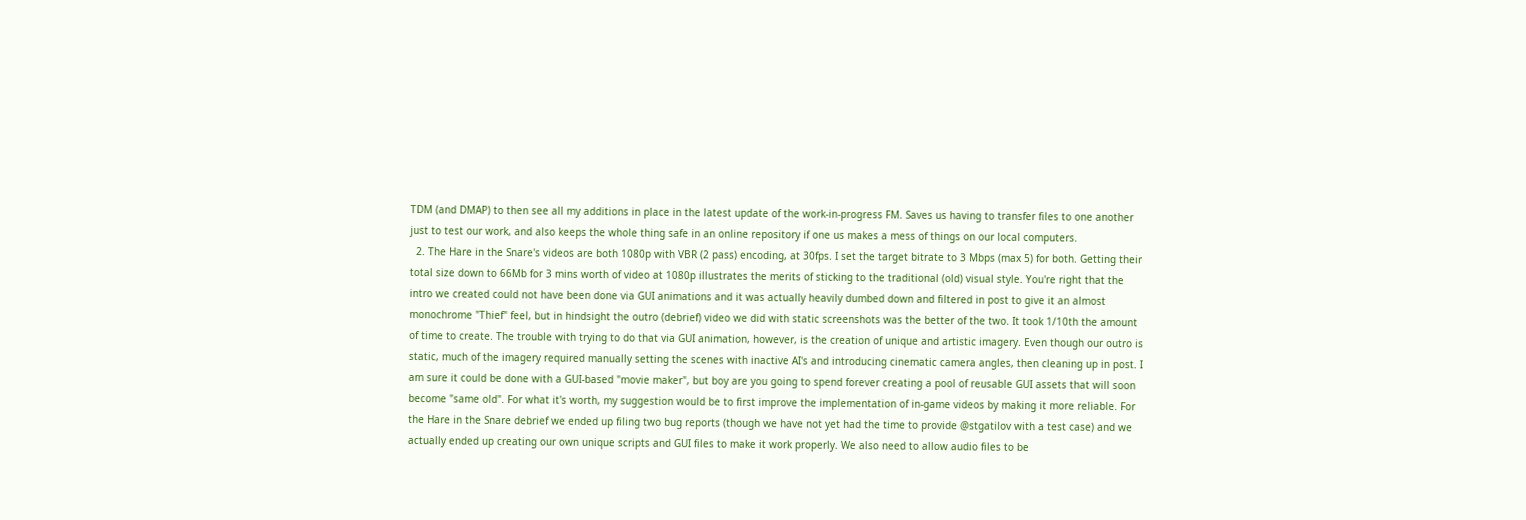TDM (and DMAP) to then see all my additions in place in the latest update of the work-in-progress FM. Saves us having to transfer files to one another just to test our work, and also keeps the whole thing safe in an online repository if one us makes a mess of things on our local computers.
  2. The Hare in the Snare's videos are both 1080p with VBR (2 pass) encoding, at 30fps. I set the target bitrate to 3 Mbps (max 5) for both. Getting their total size down to 66Mb for 3 mins worth of video at 1080p illustrates the merits of sticking to the traditional (old) visual style. You're right that the intro we created could not have been done via GUI animations and it was actually heavily dumbed down and filtered in post to give it an almost monochrome "Thief" feel, but in hindsight the outro (debrief) video we did with static screenshots was the better of the two. It took 1/10th the amount of time to create. The trouble with trying to do that via GUI animation, however, is the creation of unique and artistic imagery. Even though our outro is static, much of the imagery required manually setting the scenes with inactive AI's and introducing cinematic camera angles, then cleaning up in post. I am sure it could be done with a GUI-based "movie maker", but boy are you going to spend forever creating a pool of reusable GUI assets that will soon become "same old". For what it's worth, my suggestion would be to first improve the implementation of in-game videos by making it more reliable. For the Hare in the Snare debrief we ended up filing two bug reports (though we have not yet had the time to provide @stgatilov with a test case) and we actually ended up creating our own unique scripts and GUI files to make it work properly. We also need to allow audio files to be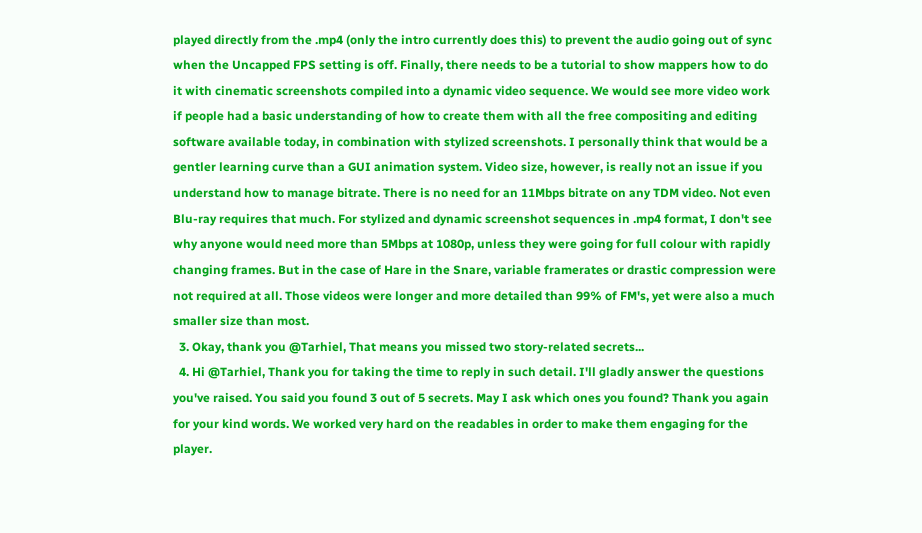played directly from the .mp4 (only the intro currently does this) to prevent the audio going out of sync when the Uncapped FPS setting is off. Finally, there needs to be a tutorial to show mappers how to do it with cinematic screenshots compiled into a dynamic video sequence. We would see more video work if people had a basic understanding of how to create them with all the free compositing and editing software available today, in combination with stylized screenshots. I personally think that would be a gentler learning curve than a GUI animation system. Video size, however, is really not an issue if you understand how to manage bitrate. There is no need for an 11Mbps bitrate on any TDM video. Not even Blu-ray requires that much. For stylized and dynamic screenshot sequences in .mp4 format, I don't see why anyone would need more than 5Mbps at 1080p, unless they were going for full colour with rapidly changing frames. But in the case of Hare in the Snare, variable framerates or drastic compression were not required at all. Those videos were longer and more detailed than 99% of FM's, yet were also a much smaller size than most.
  3. Okay, thank you @Tarhiel, That means you missed two story-related secrets...
  4. Hi @Tarhiel, Thank you for taking the time to reply in such detail. I'll gladly answer the questions you've raised. You said you found 3 out of 5 secrets. May I ask which ones you found? Thank you again for your kind words. We worked very hard on the readables in order to make them engaging for the player.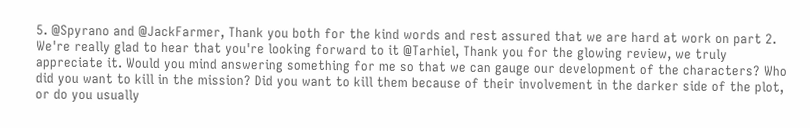5. @Spyrano and @JackFarmer, Thank you both for the kind words and rest assured that we are hard at work on part 2. We're really glad to hear that you're looking forward to it @Tarhiel, Thank you for the glowing review, we truly appreciate it. Would you mind answering something for me so that we can gauge our development of the characters? Who did you want to kill in the mission? Did you want to kill them because of their involvement in the darker side of the plot, or do you usually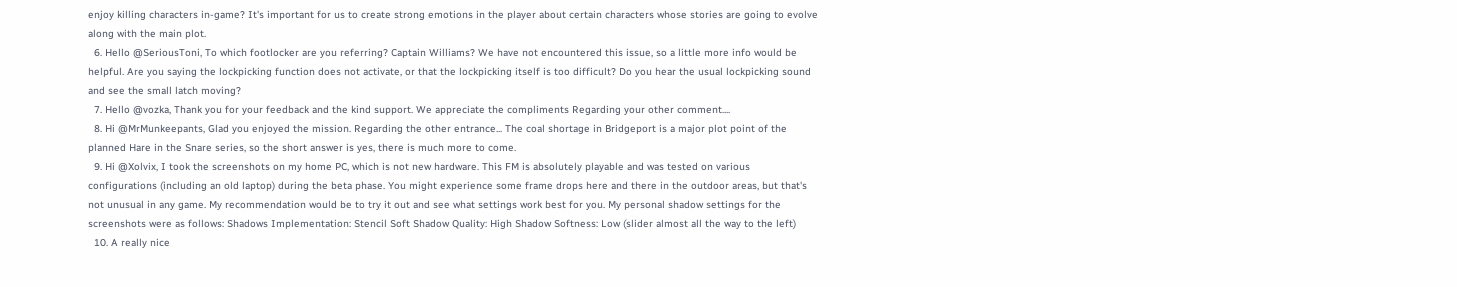enjoy killing characters in-game? It's important for us to create strong emotions in the player about certain characters whose stories are going to evolve along with the main plot.
  6. Hello @SeriousToni, To which footlocker are you referring? Captain Williams? We have not encountered this issue, so a little more info would be helpful. Are you saying the lockpicking function does not activate, or that the lockpicking itself is too difficult? Do you hear the usual lockpicking sound and see the small latch moving?
  7. Hello @vozka, Thank you for your feedback and the kind support. We appreciate the compliments Regarding your other comment....
  8. Hi @MrMunkeepants, Glad you enjoyed the mission. Regarding the other entrance... The coal shortage in Bridgeport is a major plot point of the planned Hare in the Snare series, so the short answer is yes, there is much more to come.
  9. Hi @Xolvix, I took the screenshots on my home PC, which is not new hardware. This FM is absolutely playable and was tested on various configurations (including an old laptop) during the beta phase. You might experience some frame drops here and there in the outdoor areas, but that's not unusual in any game. My recommendation would be to try it out and see what settings work best for you. My personal shadow settings for the screenshots were as follows: Shadows Implementation: Stencil Soft Shadow Quality: High Shadow Softness: Low (slider almost all the way to the left)
  10. A really nice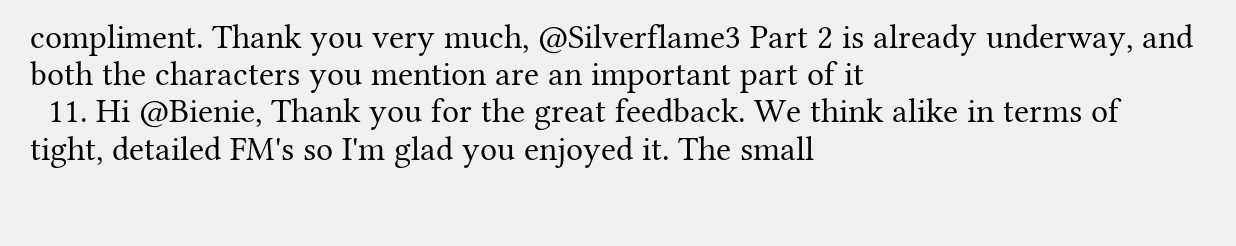compliment. Thank you very much, @Silverflame3 Part 2 is already underway, and both the characters you mention are an important part of it
  11. Hi @Bienie, Thank you for the great feedback. We think alike in terms of tight, detailed FM's so I'm glad you enjoyed it. The small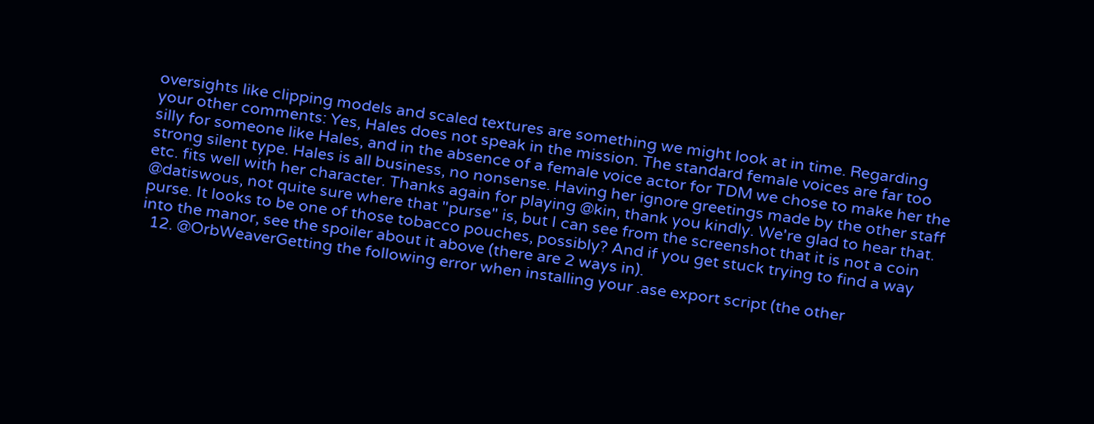oversights like clipping models and scaled textures are something we might look at in time. Regarding your other comments: Yes, Hales does not speak in the mission. The standard female voices are far too silly for someone like Hales, and in the absence of a female voice actor for TDM we chose to make her the strong silent type. Hales is all business, no nonsense. Having her ignore greetings made by the other staff etc. fits well with her character. Thanks again for playing @kin, thank you kindly. We're glad to hear that. @datiswous, not quite sure where that "purse" is, but I can see from the screenshot that it is not a coin purse. It looks to be one of those tobacco pouches, possibly? And if you get stuck trying to find a way into the manor, see the spoiler about it above (there are 2 ways in).
  12. @OrbWeaverGetting the following error when installing your .ase export script (the other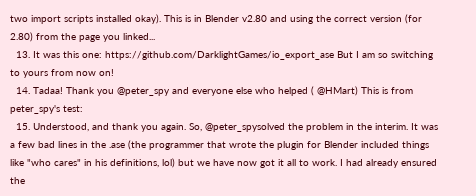two import scripts installed okay). This is in Blender v2.80 and using the correct version (for 2.80) from the page you linked...
  13. It was this one: https://github.com/DarklightGames/io_export_ase But I am so switching to yours from now on!
  14. Tadaa! Thank you @peter_spy and everyone else who helped ( @HMart) This is from peter_spy's test:
  15. Understood, and thank you again. So, @peter_spysolved the problem in the interim. It was a few bad lines in the .ase (the programmer that wrote the plugin for Blender included things like "who cares" in his definitions, lol) but we have now got it all to work. I had already ensured the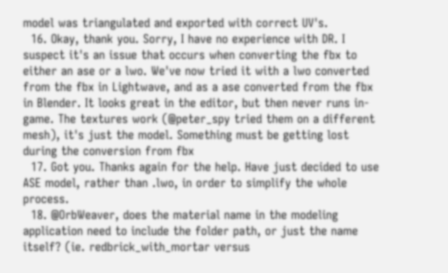model was triangulated and exported with correct UV's.
  16. Okay, thank you. Sorry, I have no experience with DR. I suspect it's an issue that occurs when converting the fbx to either an ase or a lwo. We've now tried it with a lwo converted from the fbx in Lightwave, and as a ase converted from the fbx in Blender. It looks great in the editor, but then never runs in-game. The textures work (@peter_spy tried them on a different mesh), it's just the model. Something must be getting lost during the conversion from fbx
  17. Got you. Thanks again for the help. Have just decided to use ASE model, rather than .lwo, in order to simplify the whole process.
  18. @OrbWeaver, does the material name in the modeling application need to include the folder path, or just the name itself? (ie. redbrick_with_mortar versus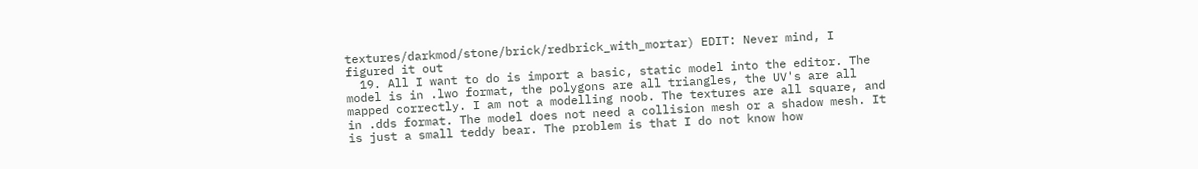textures/darkmod/stone/brick/redbrick_with_mortar) EDIT: Never mind, I figured it out
  19. All I want to do is import a basic, static model into the editor. The model is in .lwo format, the polygons are all triangles, the UV's are all mapped correctly. I am not a modelling noob. The textures are all square, and in .dds format. The model does not need a collision mesh or a shadow mesh. It is just a small teddy bear. The problem is that I do not know how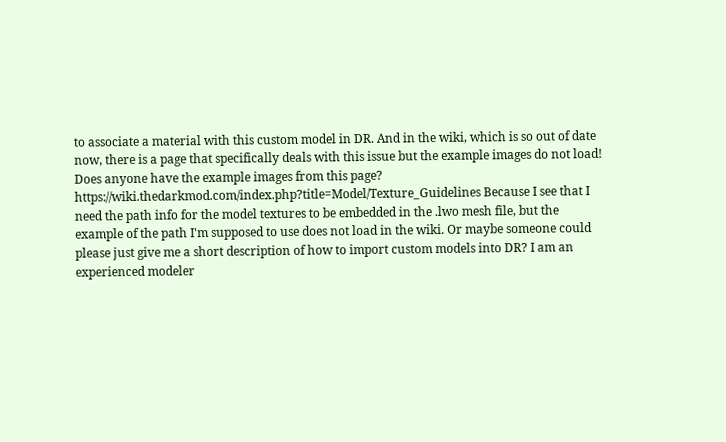to associate a material with this custom model in DR. And in the wiki, which is so out of date now, there is a page that specifically deals with this issue but the example images do not load! Does anyone have the example images from this page? https://wiki.thedarkmod.com/index.php?title=Model/Texture_Guidelines Because I see that I need the path info for the model textures to be embedded in the .lwo mesh file, but the example of the path I'm supposed to use does not load in the wiki. Or maybe someone could please just give me a short description of how to import custom models into DR? I am an experienced modeler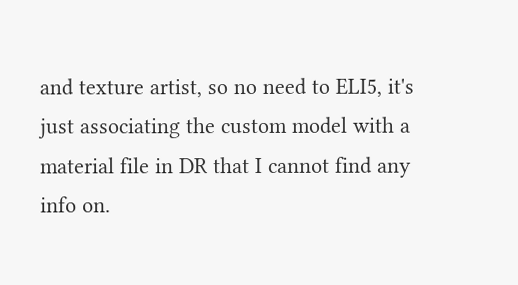and texture artist, so no need to ELI5, it's just associating the custom model with a material file in DR that I cannot find any info on.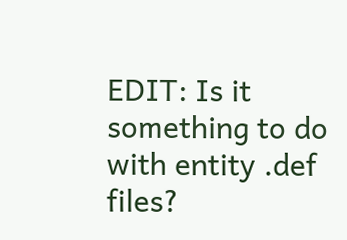EDIT: Is it something to do with entity .def files?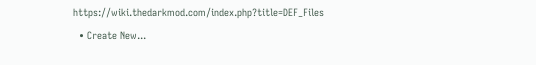https://wiki.thedarkmod.com/index.php?title=DEF_Files
  • Create New...